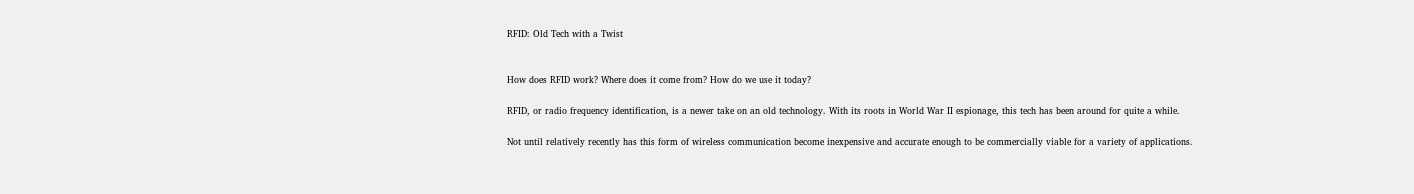RFID: Old Tech with a Twist


How does RFID work? Where does it come from? How do we use it today?

RFID, or radio frequency identification, is a newer take on an old technology. With its roots in World War II espionage, this tech has been around for quite a while.

Not until relatively recently has this form of wireless communication become inexpensive and accurate enough to be commercially viable for a variety of applications.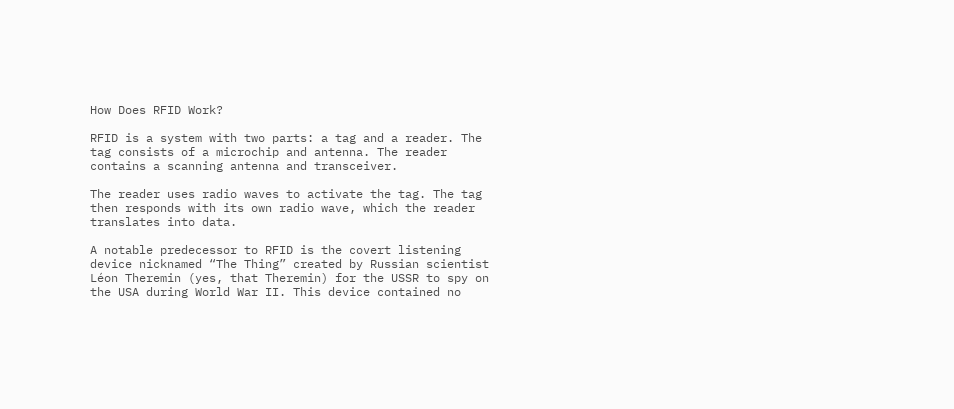How Does RFID Work?

RFID is a system with two parts: a tag and a reader. The tag consists of a microchip and antenna. The reader contains a scanning antenna and transceiver.

The reader uses radio waves to activate the tag. The tag then responds with its own radio wave, which the reader translates into data.

A notable predecessor to RFID is the covert listening device nicknamed “The Thing” created by Russian scientist Léon Theremin (yes, that Theremin) for the USSR to spy on the USA during World War II. This device contained no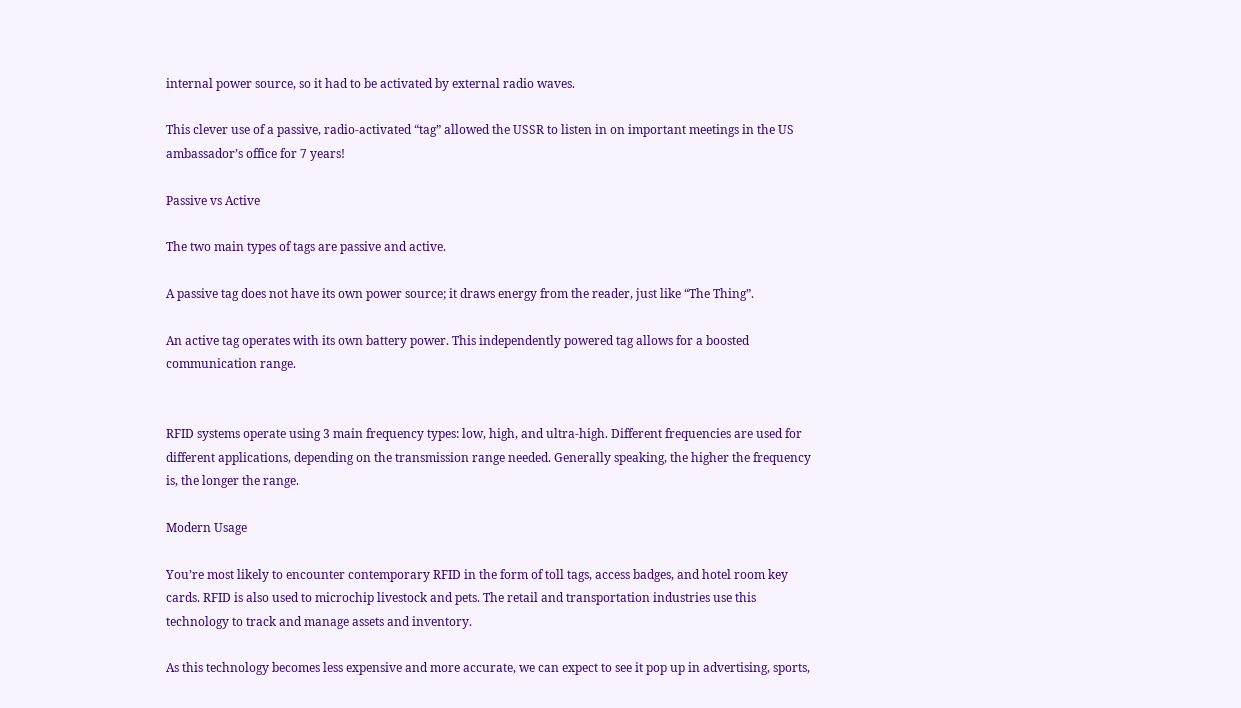internal power source, so it had to be activated by external radio waves.

This clever use of a passive, radio-activated “tag” allowed the USSR to listen in on important meetings in the US ambassador’s office for 7 years!

Passive vs Active

The two main types of tags are passive and active.

A passive tag does not have its own power source; it draws energy from the reader, just like “The Thing”.

An active tag operates with its own battery power. This independently powered tag allows for a boosted communication range.


RFID systems operate using 3 main frequency types: low, high, and ultra-high. Different frequencies are used for different applications, depending on the transmission range needed. Generally speaking, the higher the frequency is, the longer the range.

Modern Usage

You’re most likely to encounter contemporary RFID in the form of toll tags, access badges, and hotel room key cards. RFID is also used to microchip livestock and pets. The retail and transportation industries use this technology to track and manage assets and inventory.

As this technology becomes less expensive and more accurate, we can expect to see it pop up in advertising, sports,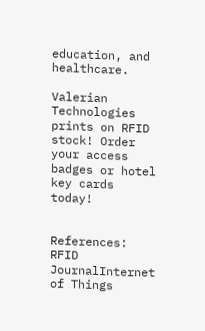education, and healthcare.

Valerian Technologies prints on RFID stock! Order your access badges or hotel key cards today!


References: RFID JournalInternet of Things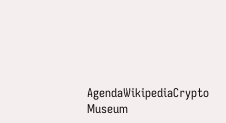AgendaWikipediaCrypto Museum